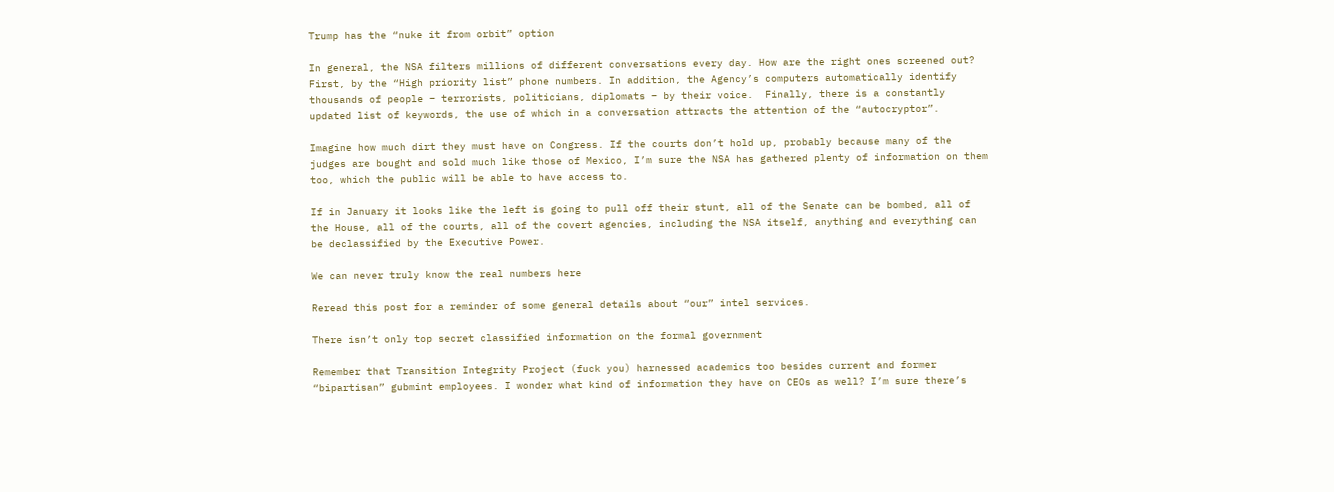Trump has the “nuke it from orbit” option

In general, the NSA filters millions of different conversations every day. How are the right ones screened out? First, by the “High priority list” phone numbers. In addition, the Agency’s computers automatically identify thousands of people – terrorists, politicians, diplomats – by their voice.  Finally, there is a constantly updated list of keywords, the use of which in a conversation attracts the attention of the “autocryptor”.

Imagine how much dirt they must have on Congress. If the courts don’t hold up, probably because many of the judges are bought and sold much like those of Mexico, I’m sure the NSA has gathered plenty of information on them too, which the public will be able to have access to.

If in January it looks like the left is going to pull off their stunt, all of the Senate can be bombed, all of the House, all of the courts, all of the covert agencies, including the NSA itself, anything and everything can be declassified by the Executive Power.

We can never truly know the real numbers here

Reread this post for a reminder of some general details about “our” intel services.

There isn’t only top secret classified information on the formal government

Remember that Transition Integrity Project (fuck you) harnessed academics too besides current and former “bipartisan” gubmint employees. I wonder what kind of information they have on CEOs as well? I’m sure there’s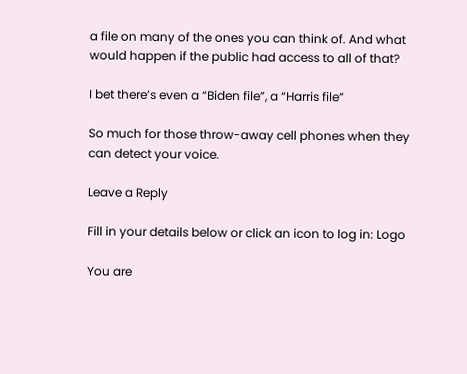a file on many of the ones you can think of. And what would happen if the public had access to all of that?

I bet there’s even a “Biden file”, a “Harris file”

So much for those throw-away cell phones when they can detect your voice.

Leave a Reply

Fill in your details below or click an icon to log in: Logo

You are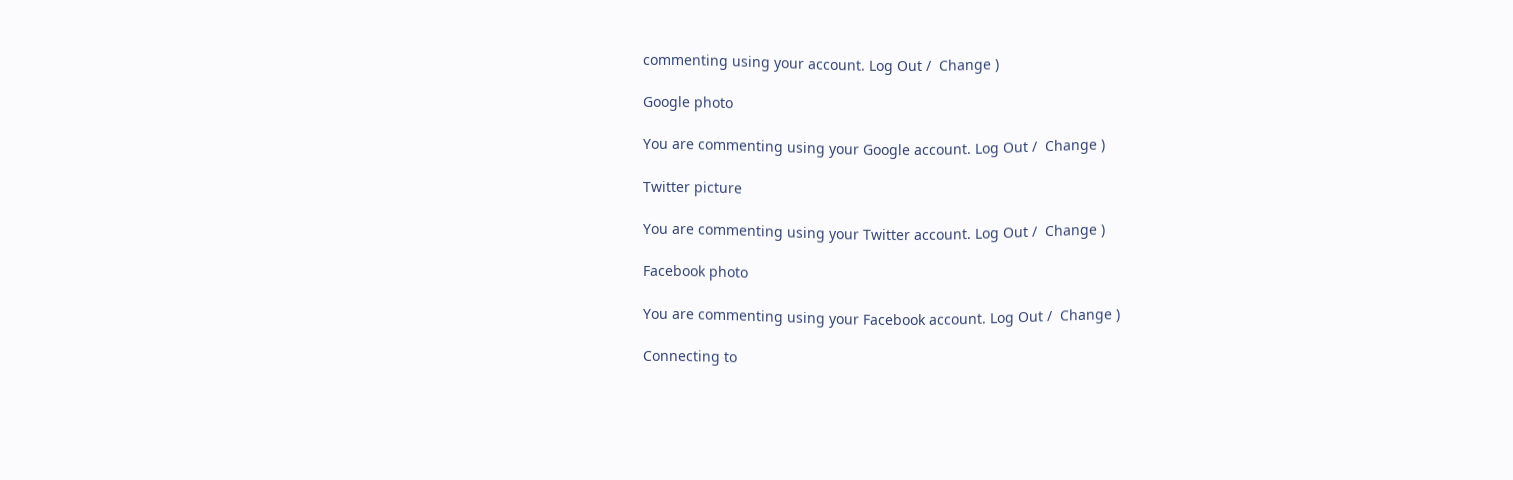commenting using your account. Log Out /  Change )

Google photo

You are commenting using your Google account. Log Out /  Change )

Twitter picture

You are commenting using your Twitter account. Log Out /  Change )

Facebook photo

You are commenting using your Facebook account. Log Out /  Change )

Connecting to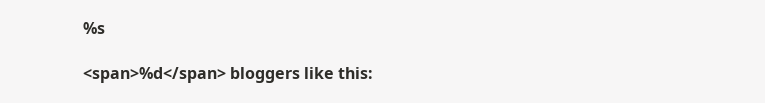%s

<span>%d</span> bloggers like this: